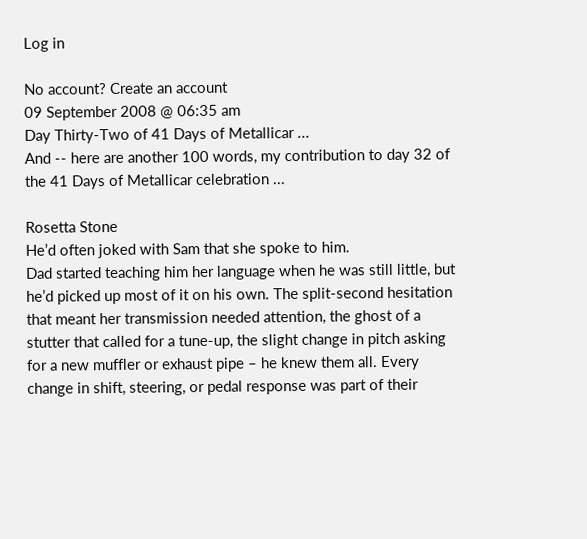Log in

No account? Create an account
09 September 2008 @ 06:35 am
Day Thirty-Two of 41 Days of Metallicar ...
And -- here are another 100 words, my contribution to day 32 of the 41 Days of Metallicar celebration ...

Rosetta Stone
He’d often joked with Sam that she spoke to him.
Dad started teaching him her language when he was still little, but he’d picked up most of it on his own. The split-second hesitation that meant her transmission needed attention, the ghost of a stutter that called for a tune-up, the slight change in pitch asking for a new muffler or exhaust pipe – he knew them all. Every change in shift, steering, or pedal response was part of their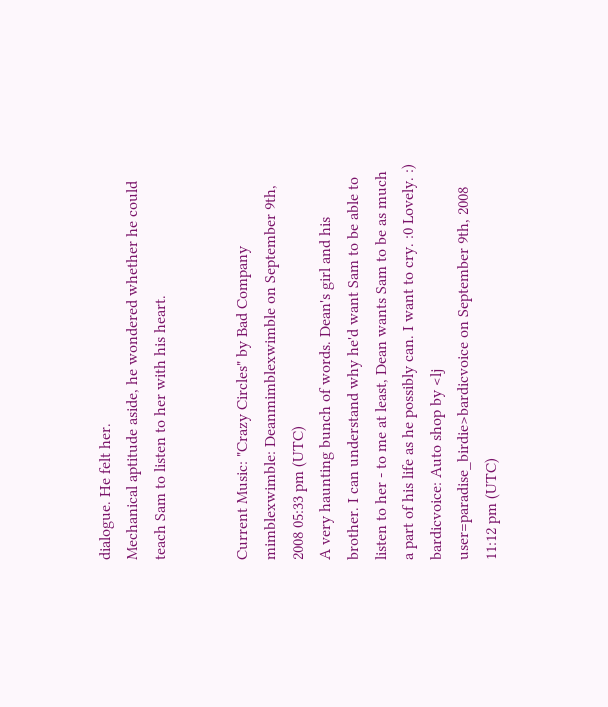dialogue. He felt her.
Mechanical aptitude aside, he wondered whether he could teach Sam to listen to her with his heart.


Current Music: "Crazy Circles" by Bad Company
mimblexwimble: Deanmimblexwimble on September 9th, 2008 05:33 pm (UTC)
A very haunting bunch of words. Dean's girl and his brother. I can understand why he'd want Sam to be able to listen to her - to me at least, Dean wants Sam to be as much a part of his life as he possibly can. I want to cry. :0 Lovely. :)
bardicvoice: Auto shop by <lj user=paradise_birdie>bardicvoice on September 9th, 2008 11:12 pm (UTC)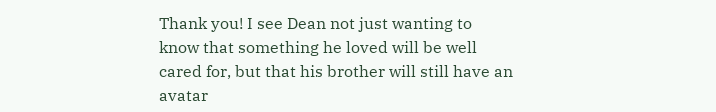Thank you! I see Dean not just wanting to know that something he loved will be well cared for, but that his brother will still have an avatar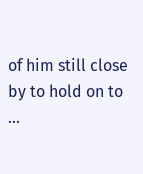of him still close by to hold on to ...